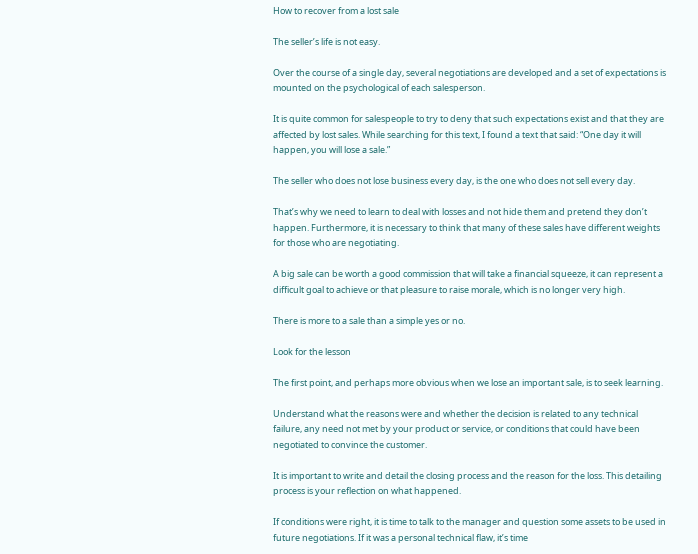How to recover from a lost sale

The seller’s life is not easy.

Over the course of a single day, several negotiations are developed and a set of expectations is mounted on the psychological of each salesperson.

It is quite common for salespeople to try to deny that such expectations exist and that they are affected by lost sales. While searching for this text, I found a text that said: “One day it will happen, you will lose a sale.”

The seller who does not lose business every day, is the one who does not sell every day.

That’s why we need to learn to deal with losses and not hide them and pretend they don’t happen. Furthermore, it is necessary to think that many of these sales have different weights for those who are negotiating.

A big sale can be worth a good commission that will take a financial squeeze, it can represent a difficult goal to achieve or that pleasure to raise morale, which is no longer very high.

There is more to a sale than a simple yes or no.

Look for the lesson

The first point, and perhaps more obvious when we lose an important sale, is to seek learning.

Understand what the reasons were and whether the decision is related to any technical failure, any need not met by your product or service, or conditions that could have been negotiated to convince the customer.

It is important to write and detail the closing process and the reason for the loss. This detailing process is your reflection on what happened.

If conditions were right, it is time to talk to the manager and question some assets to be used in future negotiations. If it was a personal technical flaw, it’s time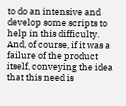to do an intensive and develop some scripts to help in this difficulty. And, of course, if it was a failure of the product itself, conveying the idea that this need is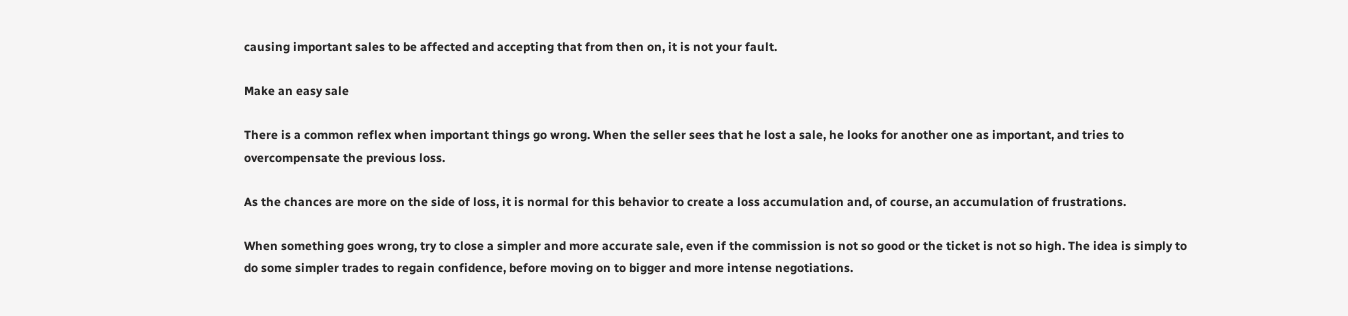causing important sales to be affected and accepting that from then on, it is not your fault.

Make an easy sale

There is a common reflex when important things go wrong. When the seller sees that he lost a sale, he looks for another one as important, and tries to overcompensate the previous loss.

As the chances are more on the side of loss, it is normal for this behavior to create a loss accumulation and, of course, an accumulation of frustrations.

When something goes wrong, try to close a simpler and more accurate sale, even if the commission is not so good or the ticket is not so high. The idea is simply to do some simpler trades to regain confidence, before moving on to bigger and more intense negotiations.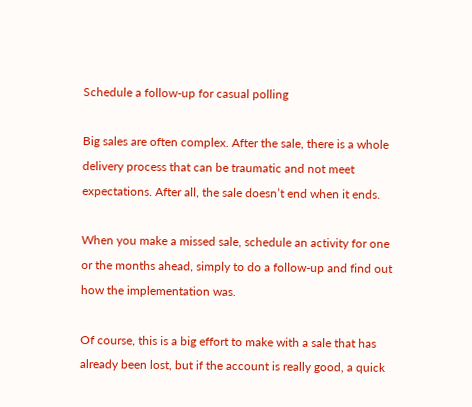Schedule a follow-up for casual polling

Big sales are often complex. After the sale, there is a whole delivery process that can be traumatic and not meet expectations. After all, the sale doesn’t end when it ends.

When you make a missed sale, schedule an activity for one or the months ahead, simply to do a follow-up and find out how the implementation was.

Of course, this is a big effort to make with a sale that has already been lost, but if the account is really good, a quick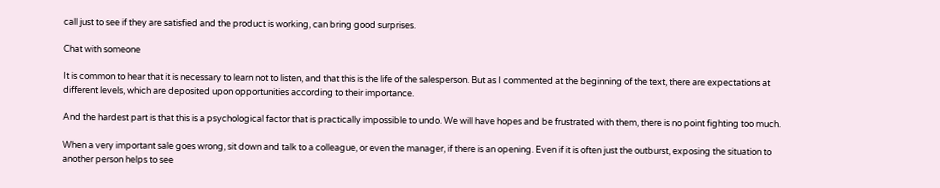call just to see if they are satisfied and the product is working, can bring good surprises.

Chat with someone

It is common to hear that it is necessary to learn not to listen, and that this is the life of the salesperson. But as I commented at the beginning of the text, there are expectations at different levels, which are deposited upon opportunities according to their importance.

And the hardest part is that this is a psychological factor that is practically impossible to undo. We will have hopes and be frustrated with them, there is no point fighting too much.

When a very important sale goes wrong, sit down and talk to a colleague, or even the manager, if there is an opening. Even if it is often just the outburst, exposing the situation to another person helps to see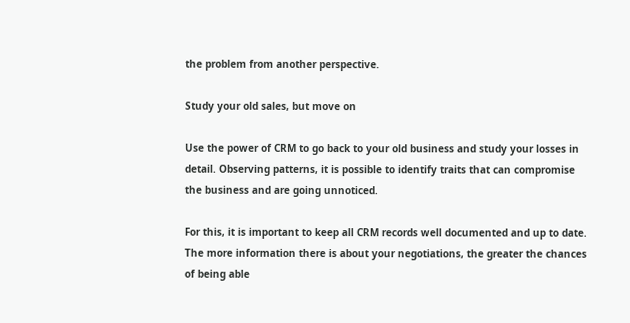the problem from another perspective.

Study your old sales, but move on

Use the power of CRM to go back to your old business and study your losses in detail. Observing patterns, it is possible to identify traits that can compromise the business and are going unnoticed.

For this, it is important to keep all CRM records well documented and up to date. The more information there is about your negotiations, the greater the chances of being able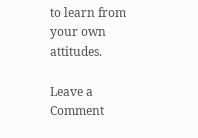to learn from your own attitudes.

Leave a Comment